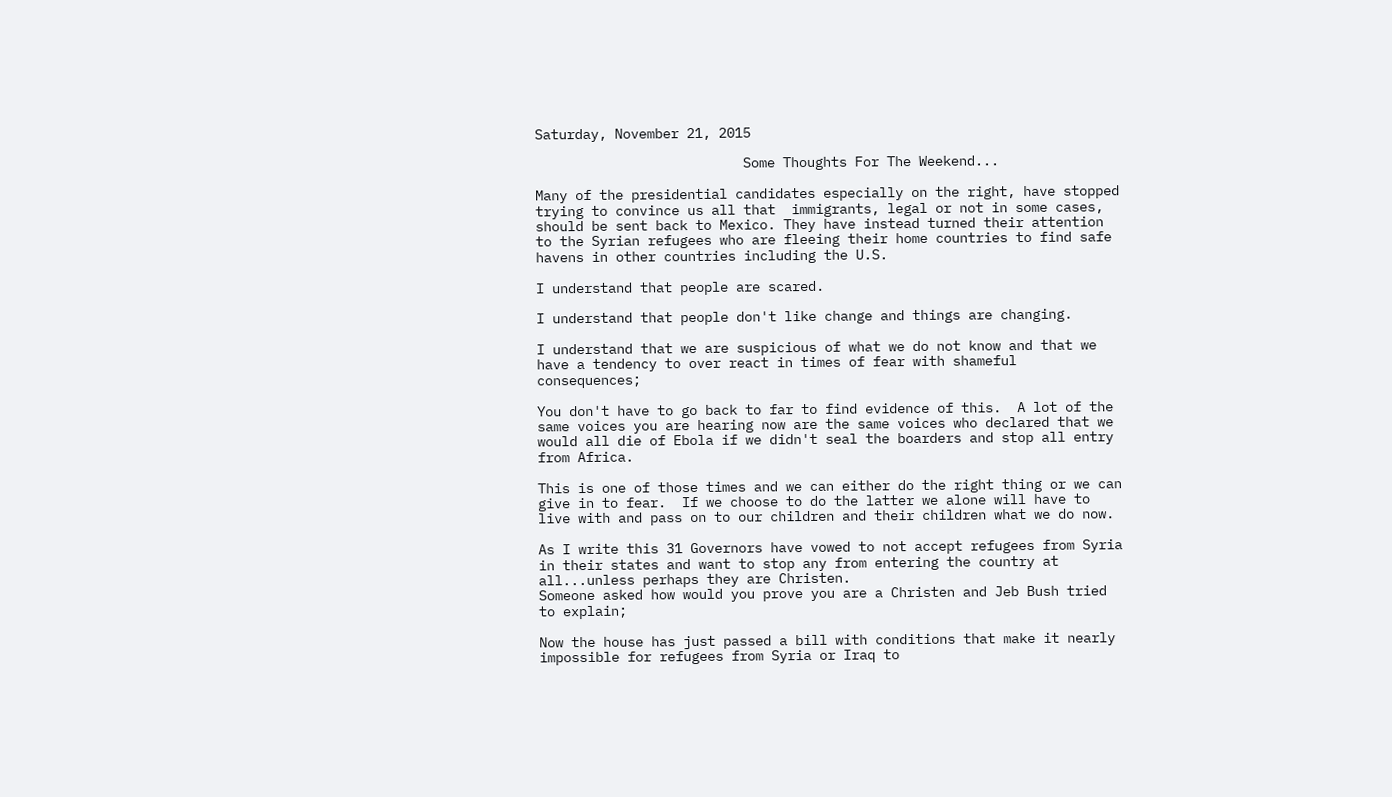Saturday, November 21, 2015

                          Some Thoughts For The Weekend...

Many of the presidential candidates especially on the right, have stopped trying to convince us all that  immigrants, legal or not in some cases, should be sent back to Mexico. They have instead turned their attention to the Syrian refugees who are fleeing their home countries to find safe havens in other countries including the U.S.

I understand that people are scared.

I understand that people don't like change and things are changing.

I understand that we are suspicious of what we do not know and that we have a tendency to over react in times of fear with shameful consequences;

You don't have to go back to far to find evidence of this.  A lot of the same voices you are hearing now are the same voices who declared that we would all die of Ebola if we didn't seal the boarders and stop all entry from Africa.

This is one of those times and we can either do the right thing or we can give in to fear.  If we choose to do the latter we alone will have to live with and pass on to our children and their children what we do now.

As I write this 31 Governors have vowed to not accept refugees from Syria in their states and want to stop any from entering the country at all...unless perhaps they are Christen.
Someone asked how would you prove you are a Christen and Jeb Bush tried to explain;

Now the house has just passed a bill with conditions that make it nearly impossible for refugees from Syria or Iraq to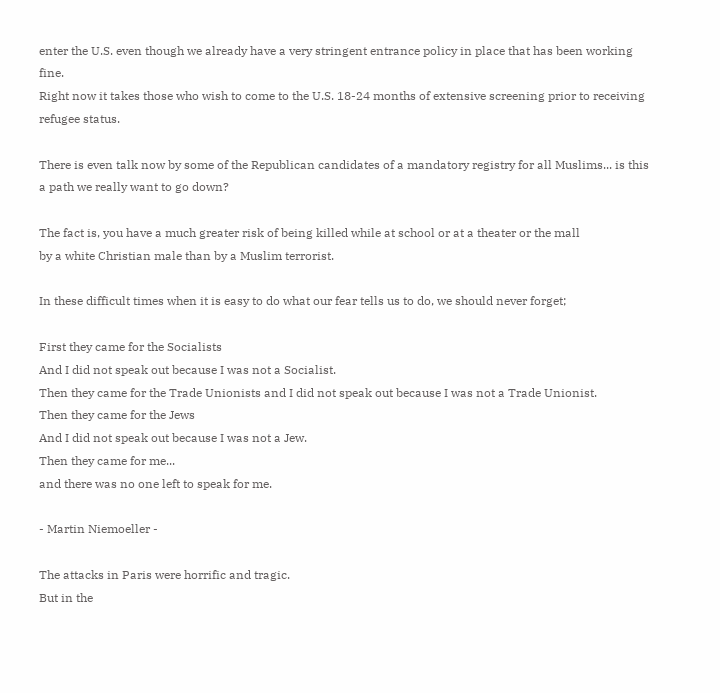enter the U.S. even though we already have a very stringent entrance policy in place that has been working fine.
Right now it takes those who wish to come to the U.S. 18-24 months of extensive screening prior to receiving refugee status.

There is even talk now by some of the Republican candidates of a mandatory registry for all Muslims... is this a path we really want to go down?

The fact is, you have a much greater risk of being killed while at school or at a theater or the mall
by a white Christian male than by a Muslim terrorist.

In these difficult times when it is easy to do what our fear tells us to do, we should never forget;

First they came for the Socialists
And I did not speak out because I was not a Socialist.
Then they came for the Trade Unionists and I did not speak out because I was not a Trade Unionist.
Then they came for the Jews
And I did not speak out because I was not a Jew.
Then they came for me...
and there was no one left to speak for me.

- Martin Niemoeller -

The attacks in Paris were horrific and tragic.
But in the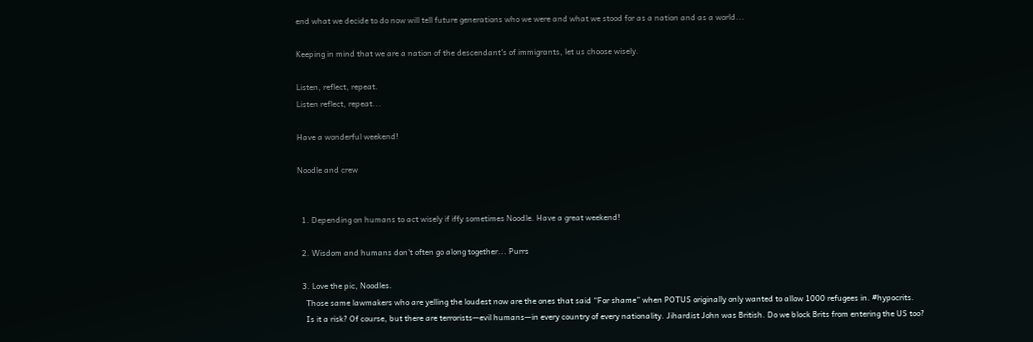end what we decide to do now will tell future generations who we were and what we stood for as a nation and as a world...

Keeping in mind that we are a nation of the descendant's of immigrants, let us choose wisely.

Listen, reflect, repeat.
Listen reflect, repeat...

Have a wonderful weekend!

Noodle and crew


  1. Depending on humans to act wisely if iffy sometimes Noodle. Have a great weekend!

  2. Wisdom and humans don't often go along together... Purrs

  3. Love the pic, Noodles.
    Those same lawmakers who are yelling the loudest now are the ones that said “For shame” when POTUS originally only wanted to allow 1000 refugees in. #hypocrits.
    Is it a risk? Of course, but there are terrorists—evil humans—in every country of every nationality. Jihardist John was British. Do we block Brits from entering the US too?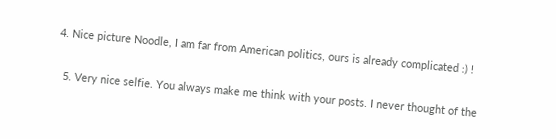4. Nice picture Noodle, I am far from American politics, ours is already complicated :) !

  5. Very nice selfie. You always make me think with your posts. I never thought of the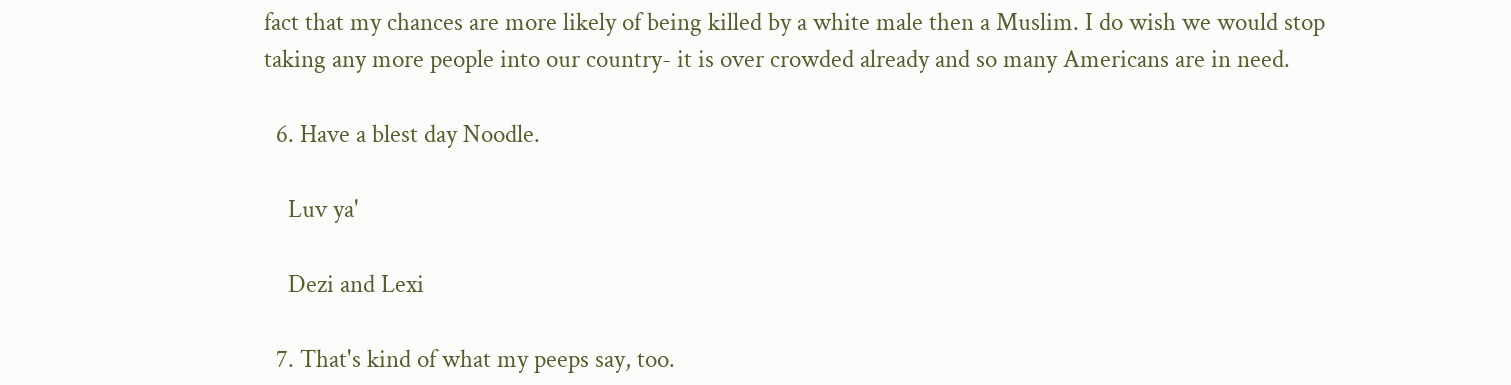fact that my chances are more likely of being killed by a white male then a Muslim. I do wish we would stop taking any more people into our country- it is over crowded already and so many Americans are in need.

  6. Have a blest day Noodle.

    Luv ya'

    Dezi and Lexi

  7. That's kind of what my peeps say, too.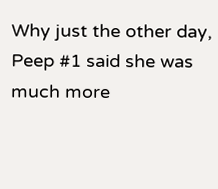Why just the other day, Peep #1 said she was much more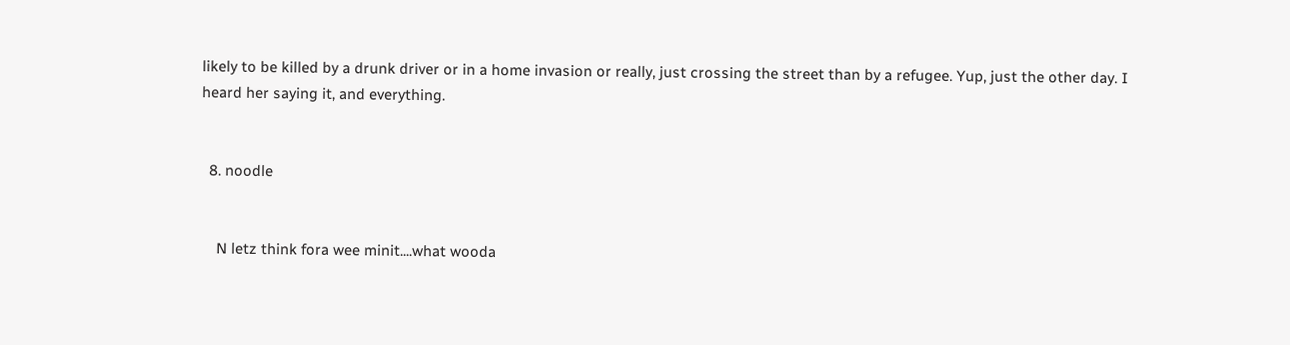likely to be killed by a drunk driver or in a home invasion or really, just crossing the street than by a refugee. Yup, just the other day. I heard her saying it, and everything.


  8. noodle


    N letz think fora wee minit....what wooda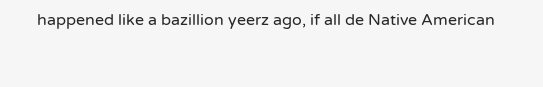happened like a bazillion yeerz ago, if all de Native American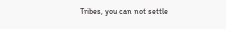Tribes, you can not settle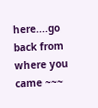here....go back from where you came ~~~